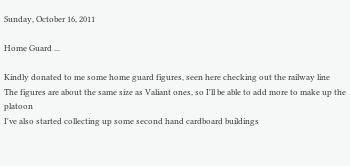Sunday, October 16, 2011

Home Guard ...

Kindly donated to me some home guard figures, seen here checking out the railway line
The figures are about the same size as Valiant ones, so I'll be able to add more to make up the platoon
I've also started collecting up some second hand cardboard buildings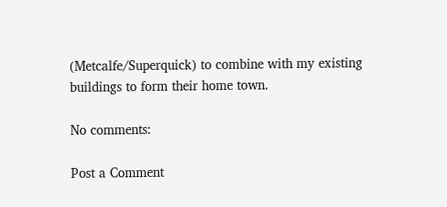(Metcalfe/Superquick) to combine with my existing buildings to form their home town.

No comments:

Post a Comment